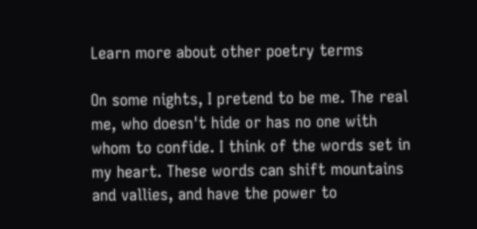Learn more about other poetry terms

On some nights, I pretend to be me. The real me, who doesn't hide or has no one with whom to confide. I think of the words set in my heart. These words can shift mountains and vallies, and have the power to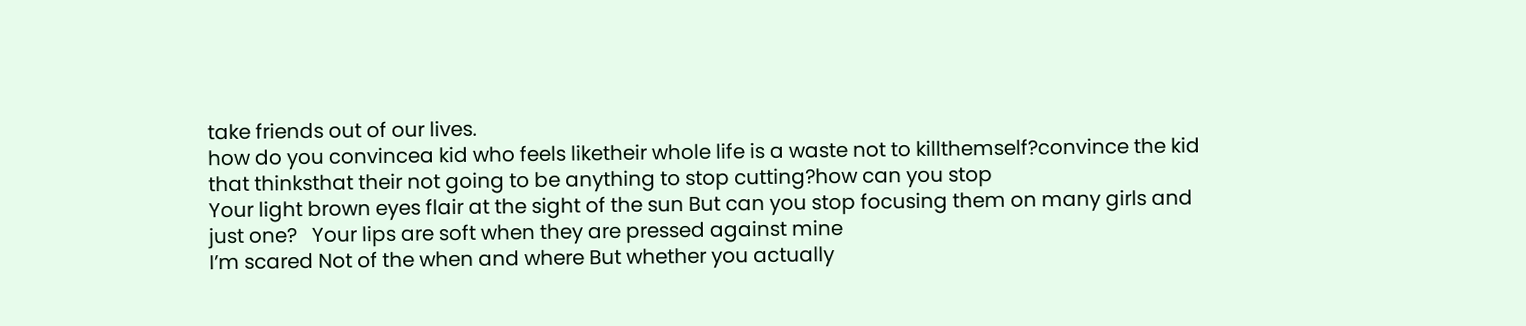take friends out of our lives.
how do you convincea kid who feels liketheir whole life is a waste not to killthemself?convince the kid that thinksthat their not going to be anything to stop cutting?how can you stop
Your light brown eyes flair at the sight of the sun But can you stop focusing them on many girls and just one?   Your lips are soft when they are pressed against mine
I’m scared Not of the when and where But whether you actually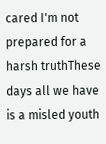cared I'm not prepared for a harsh truthThese days all we have is a misled youth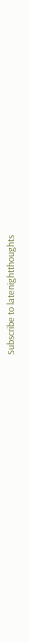Subscribe to latenightthoughts